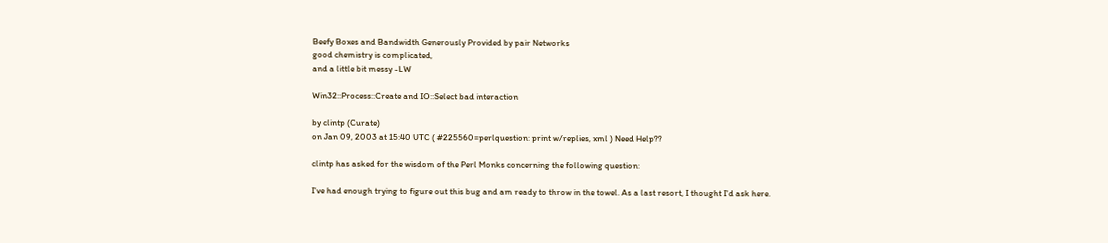Beefy Boxes and Bandwidth Generously Provided by pair Networks
good chemistry is complicated,
and a little bit messy -LW

Win32::Process::Create and IO::Select bad interaction

by clintp (Curate)
on Jan 09, 2003 at 15:40 UTC ( #225560=perlquestion: print w/replies, xml ) Need Help??

clintp has asked for the wisdom of the Perl Monks concerning the following question:

I've had enough trying to figure out this bug and am ready to throw in the towel. As a last resort, I thought I'd ask here.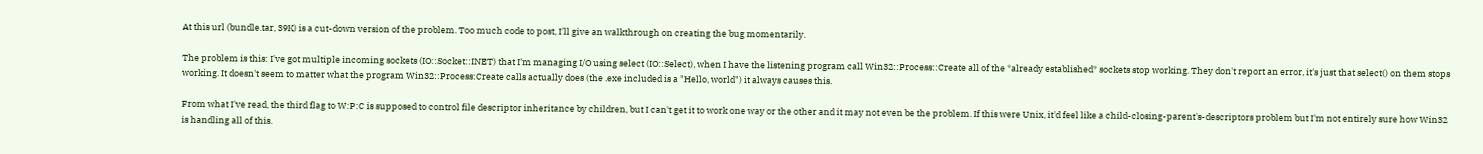At this url (bundle.tar, 39K) is a cut-down version of the problem. Too much code to post, I'll give an walkthrough on creating the bug momentarily.

The problem is this: I've got multiple incoming sockets (IO::Socket::INET) that I'm managing I/O using select (IO::Select), when I have the listening program call Win32::Process::Create all of the *already established* sockets stop working. They don't report an error, it's just that select() on them stops working. It doesn't seem to matter what the program Win32::Process:Create calls actually does (the .exe included is a "Hello, world") it always causes this.

From what I've read, the third flag to W:P:C is supposed to control file descriptor inheritance by children, but I can't get it to work one way or the other and it may not even be the problem. If this were Unix, it'd feel like a child-closing-parent's-descriptors problem but I'm not entirely sure how Win32 is handling all of this.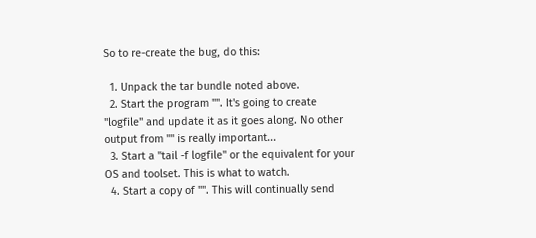So to re-create the bug, do this:

  1. Unpack the tar bundle noted above.
  2. Start the program "". It's going to create "logfile" and update it as it goes along. No other output from "" is really important...
  3. Start a "tail -f logfile" or the equivalent for your OS and toolset. This is what to watch.
  4. Start a copy of "". This will continually send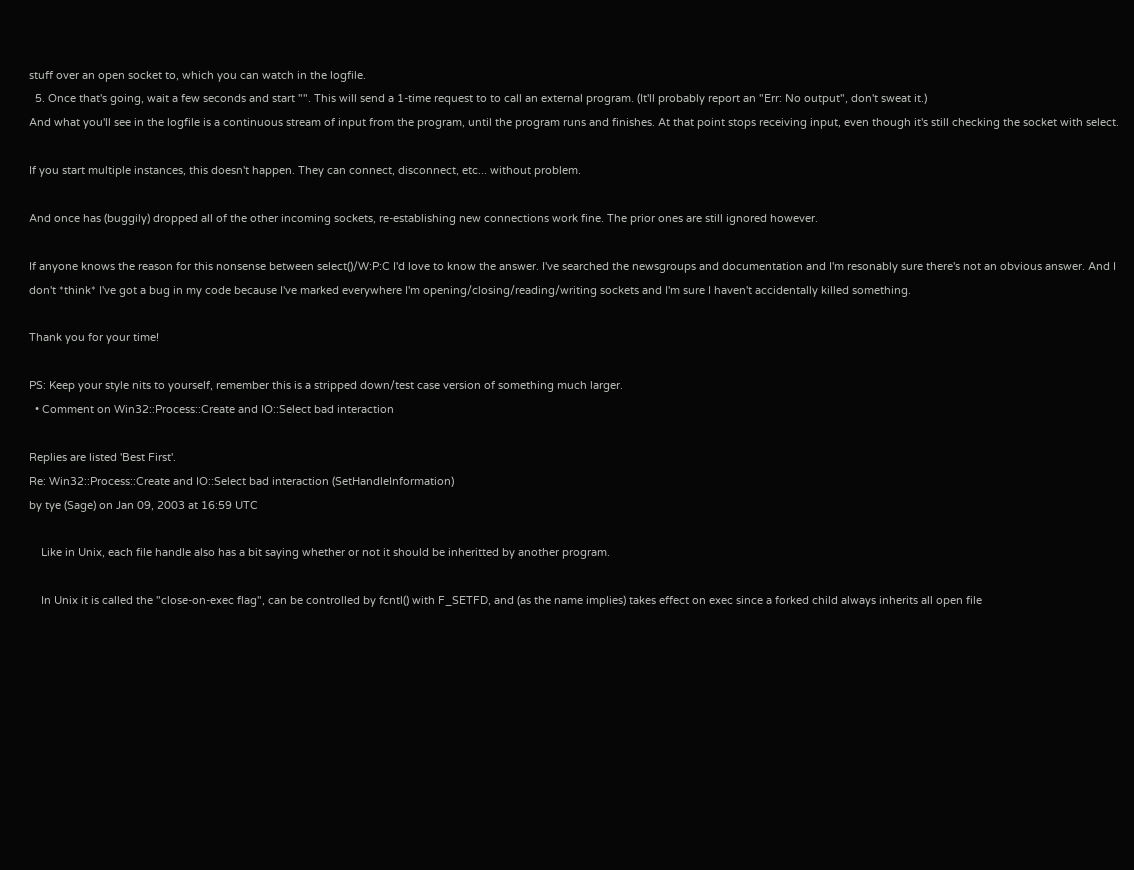stuff over an open socket to, which you can watch in the logfile.
  5. Once that's going, wait a few seconds and start "". This will send a 1-time request to to call an external program. (It'll probably report an "Err: No output", don't sweat it.)
And what you'll see in the logfile is a continuous stream of input from the program, until the program runs and finishes. At that point stops receiving input, even though it's still checking the socket with select.

If you start multiple instances, this doesn't happen. They can connect, disconnect, etc... without problem.

And once has (buggily) dropped all of the other incoming sockets, re-establishing new connections work fine. The prior ones are still ignored however.

If anyone knows the reason for this nonsense between select()/W:P:C I'd love to know the answer. I've searched the newsgroups and documentation and I'm resonably sure there's not an obvious answer. And I don't *think* I've got a bug in my code because I've marked everywhere I'm opening/closing/reading/writing sockets and I'm sure I haven't accidentally killed something.

Thank you for your time!

PS: Keep your style nits to yourself, remember this is a stripped down/test case version of something much larger.
  • Comment on Win32::Process::Create and IO::Select bad interaction

Replies are listed 'Best First'.
Re: Win32::Process::Create and IO::Select bad interaction (SetHandleInformation)
by tye (Sage) on Jan 09, 2003 at 16:59 UTC

    Like in Unix, each file handle also has a bit saying whether or not it should be inheritted by another program.

    In Unix it is called the "close-on-exec flag", can be controlled by fcntl() with F_SETFD, and (as the name implies) takes effect on exec since a forked child always inherits all open file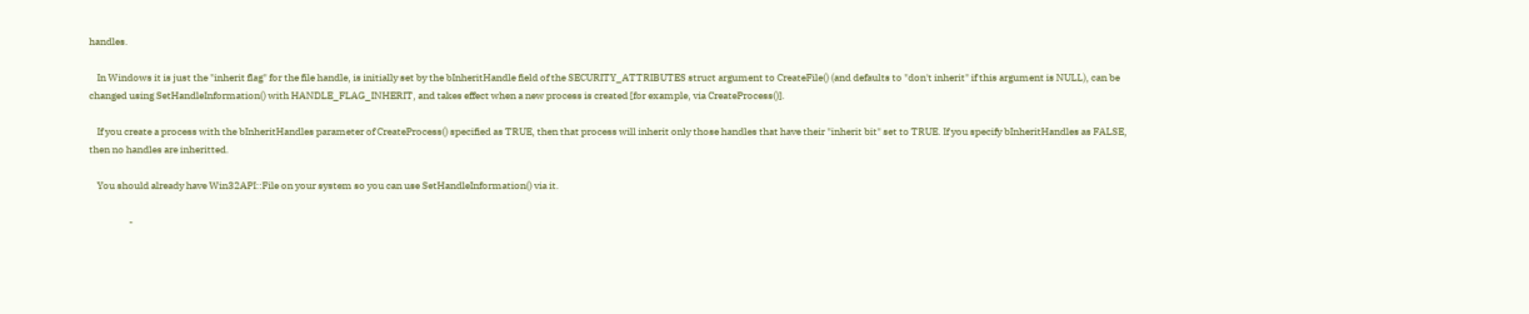handles.

    In Windows it is just the "inherit flag" for the file handle, is initially set by the bInheritHandle field of the SECURITY_ATTRIBUTES struct argument to CreateFile() (and defaults to "don't inherit" if this argument is NULL), can be changed using SetHandleInformation() with HANDLE_FLAG_INHERIT, and takes effect when a new process is created [for example, via CreateProcess()].

    If you create a process with the bInheritHandles parameter of CreateProcess() specified as TRUE, then that process will inherit only those handles that have their "inherit bit" set to TRUE. If you specify bInheritHandles as FALSE, then no handles are inheritted.

    You should already have Win32API::File on your system so you can use SetHandleInformation() via it.

                    -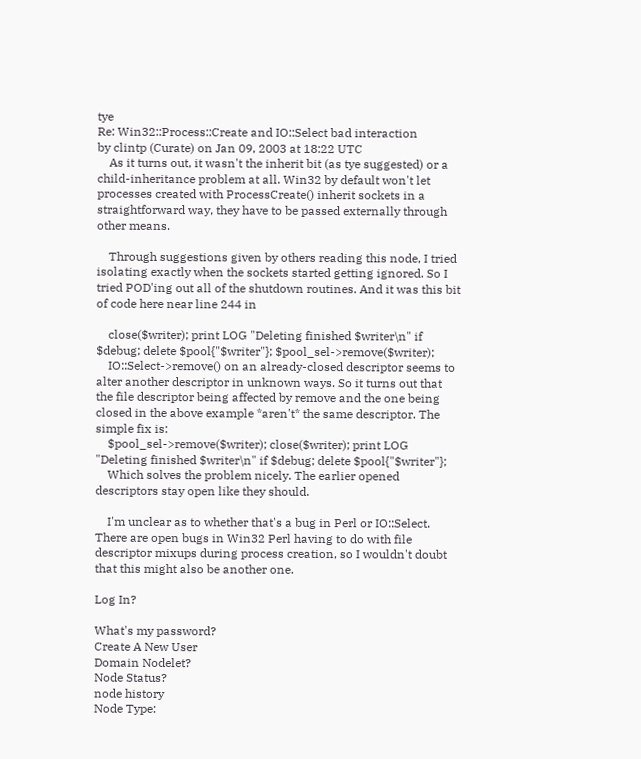tye
Re: Win32::Process::Create and IO::Select bad interaction
by clintp (Curate) on Jan 09, 2003 at 18:22 UTC
    As it turns out, it wasn't the inherit bit (as tye suggested) or a child-inheritance problem at all. Win32 by default won't let processes created with ProcessCreate() inherit sockets in a straightforward way, they have to be passed externally through other means.

    Through suggestions given by others reading this node, I tried isolating exactly when the sockets started getting ignored. So I tried POD'ing out all of the shutdown routines. And it was this bit of code here near line 244 in

    close($writer); print LOG "Deleting finished $writer\n" if $debug; delete $pool{"$writer"}; $pool_sel->remove($writer);
    IO::Select->remove() on an already-closed descriptor seems to alter another descriptor in unknown ways. So it turns out that the file descriptor being affected by remove and the one being closed in the above example *aren't* the same descriptor. The simple fix is:
    $pool_sel->remove($writer); close($writer); print LOG "Deleting finished $writer\n" if $debug; delete $pool{"$writer"};
    Which solves the problem nicely. The earlier opened descriptors stay open like they should.

    I'm unclear as to whether that's a bug in Perl or IO::Select. There are open bugs in Win32 Perl having to do with file descriptor mixups during process creation, so I wouldn't doubt that this might also be another one.

Log In?

What's my password?
Create A New User
Domain Nodelet?
Node Status?
node history
Node Type: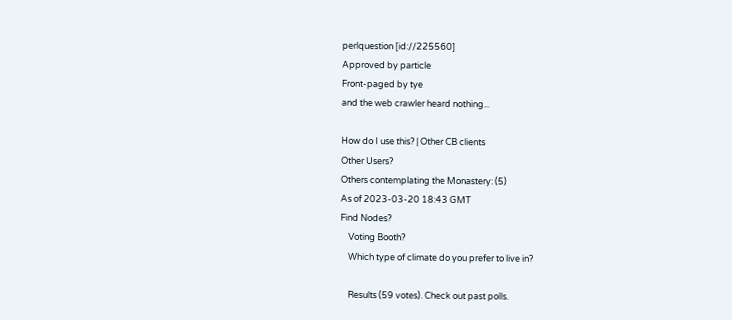perlquestion [id://225560]
Approved by particle
Front-paged by tye
and the web crawler heard nothing...

How do I use this? | Other CB clients
Other Users?
Others contemplating the Monastery: (5)
As of 2023-03-20 18:43 GMT
Find Nodes?
    Voting Booth?
    Which type of climate do you prefer to live in?

    Results (59 votes). Check out past polls.